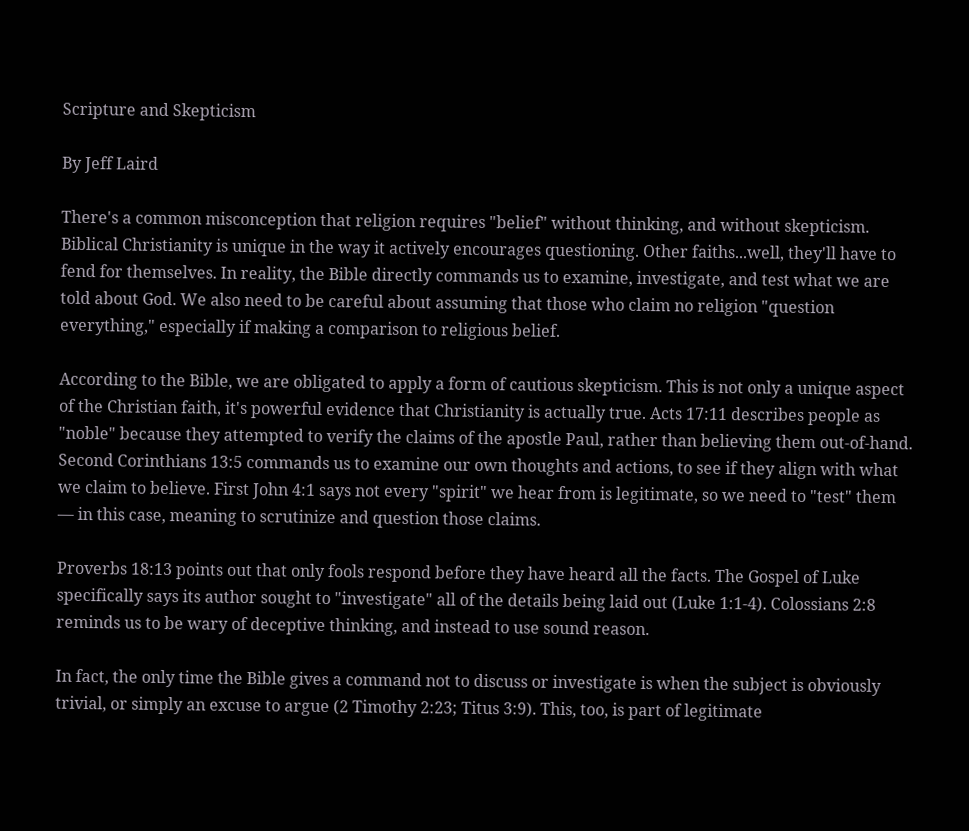Scripture and Skepticism

By Jeff Laird

There's a common misconception that religion requires "belief" without thinking, and without skepticism. Biblical Christianity is unique in the way it actively encourages questioning. Other faiths...well, they'll have to fend for themselves. In reality, the Bible directly commands us to examine, investigate, and test what we are told about God. We also need to be careful about assuming that those who claim no religion "question everything," especially if making a comparison to religious belief.

According to the Bible, we are obligated to apply a form of cautious skepticism. This is not only a unique aspect of the Christian faith, it's powerful evidence that Christianity is actually true. Acts 17:11 describes people as "noble" because they attempted to verify the claims of the apostle Paul, rather than believing them out-of-hand. Second Corinthians 13:5 commands us to examine our own thoughts and actions, to see if they align with what we claim to believe. First John 4:1 says not every "spirit" we hear from is legitimate, so we need to "test" them — in this case, meaning to scrutinize and question those claims.

Proverbs 18:13 points out that only fools respond before they have heard all the facts. The Gospel of Luke specifically says its author sought to "investigate" all of the details being laid out (Luke 1:1-4). Colossians 2:8 reminds us to be wary of deceptive thinking, and instead to use sound reason.

In fact, the only time the Bible gives a command not to discuss or investigate is when the subject is obviously trivial, or simply an excuse to argue (2 Timothy 2:23; Titus 3:9). This, too, is part of legitimate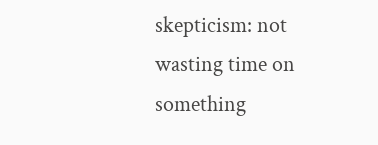skepticism: not wasting time on something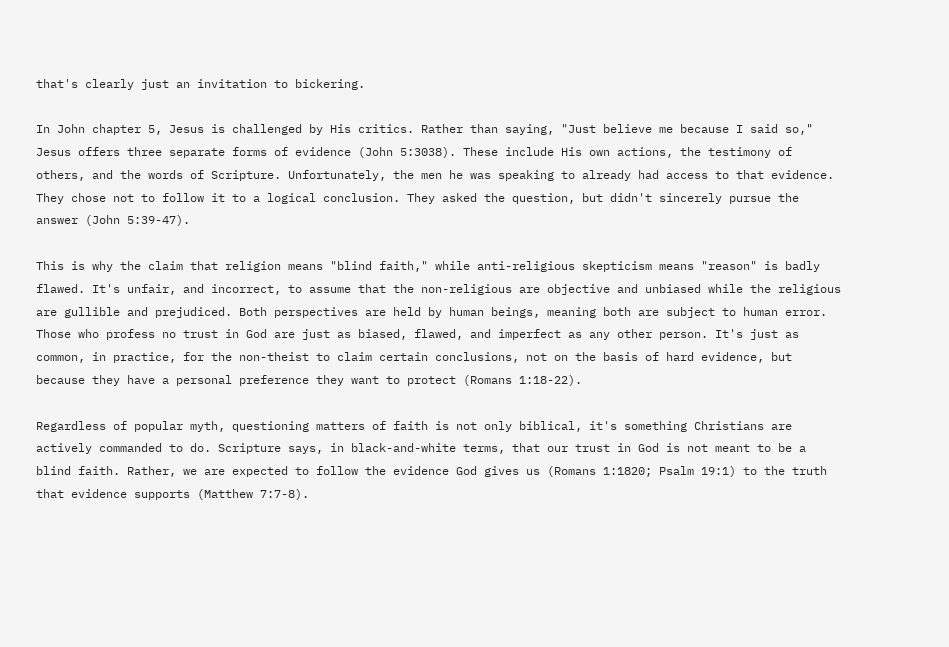that's clearly just an invitation to bickering.

In John chapter 5, Jesus is challenged by His critics. Rather than saying, "Just believe me because I said so," Jesus offers three separate forms of evidence (John 5:3038). These include His own actions, the testimony of others, and the words of Scripture. Unfortunately, the men he was speaking to already had access to that evidence. They chose not to follow it to a logical conclusion. They asked the question, but didn't sincerely pursue the answer (John 5:39-47).

This is why the claim that religion means "blind faith," while anti-religious skepticism means "reason" is badly flawed. It's unfair, and incorrect, to assume that the non-religious are objective and unbiased while the religious are gullible and prejudiced. Both perspectives are held by human beings, meaning both are subject to human error. Those who profess no trust in God are just as biased, flawed, and imperfect as any other person. It's just as common, in practice, for the non-theist to claim certain conclusions, not on the basis of hard evidence, but because they have a personal preference they want to protect (Romans 1:18-22).

Regardless of popular myth, questioning matters of faith is not only biblical, it's something Christians are actively commanded to do. Scripture says, in black-and-white terms, that our trust in God is not meant to be a blind faith. Rather, we are expected to follow the evidence God gives us (Romans 1:1820; Psalm 19:1) to the truth that evidence supports (Matthew 7:7-8).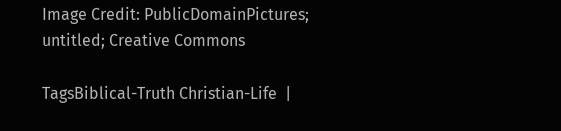Image Credit: PublicDomainPictures; untitled; Creative Commons

TagsBiblical-Truth Christian-Life  |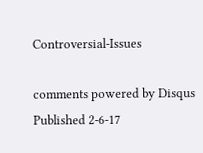Controversial-Issues

comments powered by Disqus
Published 2-6-17